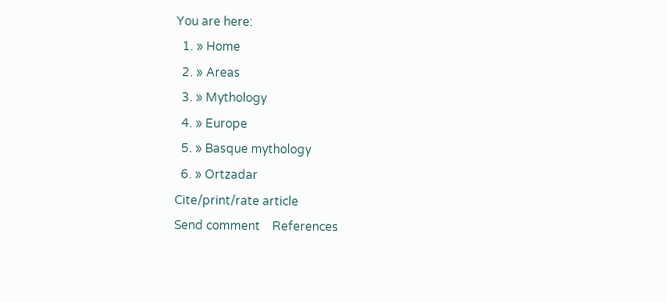You are here:
  1. » Home
  2. » Areas
  3. » Mythology
  4. » Europe
  5. » Basque mythology
  6. » Ortzadar
Cite/print/rate article
Send comment    References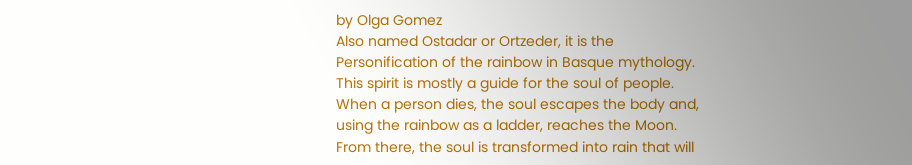by Olga Gomez
Also named Ostadar or Ortzeder, it is the Personification of the rainbow in Basque mythology. This spirit is mostly a guide for the soul of people. When a person dies, the soul escapes the body and, using the rainbow as a ladder, reaches the Moon. From there, the soul is transformed into rain that will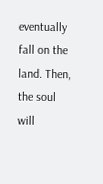eventually fall on the land. Then, the soul will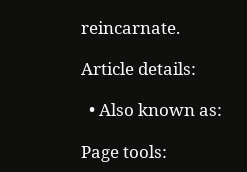reincarnate.

Article details:

  • Also known as:

Page tools: